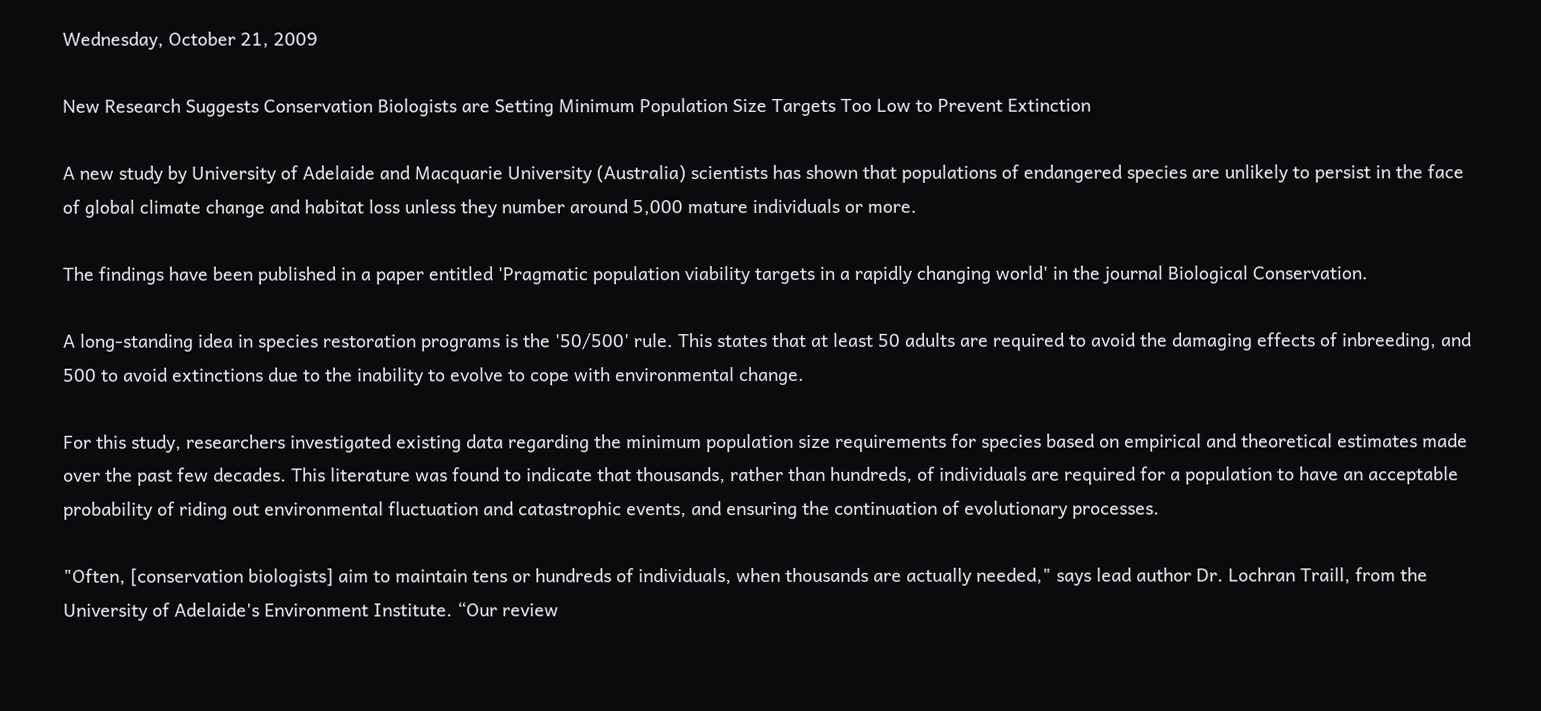Wednesday, October 21, 2009

New Research Suggests Conservation Biologists are Setting Minimum Population Size Targets Too Low to Prevent Extinction

A new study by University of Adelaide and Macquarie University (Australia) scientists has shown that populations of endangered species are unlikely to persist in the face of global climate change and habitat loss unless they number around 5,000 mature individuals or more.

The findings have been published in a paper entitled 'Pragmatic population viability targets in a rapidly changing world' in the journal Biological Conservation.

A long-standing idea in species restoration programs is the '50/500' rule. This states that at least 50 adults are required to avoid the damaging effects of inbreeding, and 500 to avoid extinctions due to the inability to evolve to cope with environmental change.

For this study, researchers investigated existing data regarding the minimum population size requirements for species based on empirical and theoretical estimates made over the past few decades. This literature was found to indicate that thousands, rather than hundreds, of individuals are required for a population to have an acceptable probability of riding out environmental fluctuation and catastrophic events, and ensuring the continuation of evolutionary processes.

"Often, [conservation biologists] aim to maintain tens or hundreds of individuals, when thousands are actually needed," says lead author Dr. Lochran Traill, from the University of Adelaide's Environment Institute. “Our review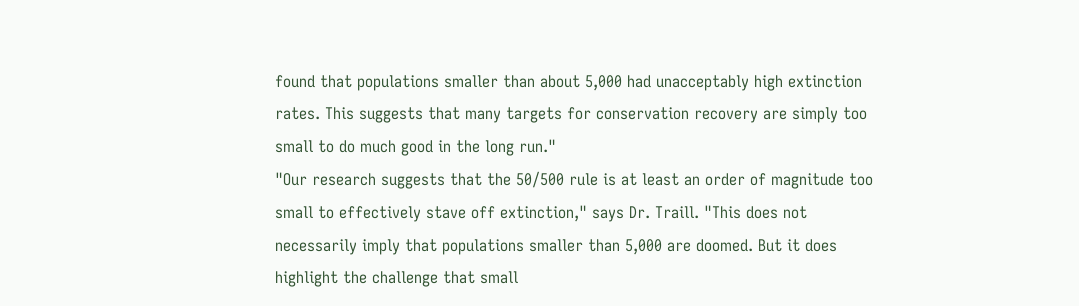found that populations smaller than about 5,000 had unacceptably high extinction rates. This suggests that many targets for conservation recovery are simply too small to do much good in the long run."
"Our research suggests that the 50/500 rule is at least an order of magnitude too small to effectively stave off extinction," says Dr. Traill. "This does not necessarily imply that populations smaller than 5,000 are doomed. But it does highlight the challenge that small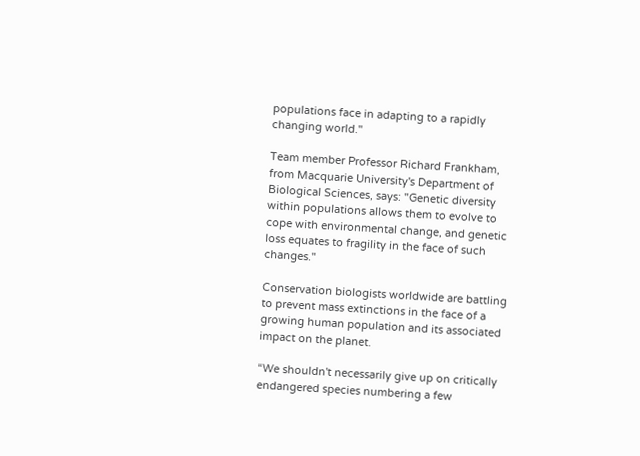populations face in adapting to a rapidly changing world."

Team member Professor Richard Frankham, from Macquarie University's Department of Biological Sciences, says: "Genetic diversity within populations allows them to evolve to cope with environmental change, and genetic loss equates to fragility in the face of such changes."

Conservation biologists worldwide are battling to prevent mass extinctions in the face of a growing human population and its associated impact on the planet.

“We shouldn't necessarily give up on critically endangered species numbering a few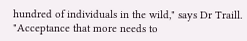hundred of individuals in the wild," says Dr Traill. "Acceptance that more needs to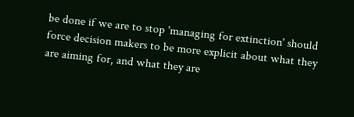be done if we are to stop 'managing for extinction' should force decision makers to be more explicit about what they are aiming for, and what they are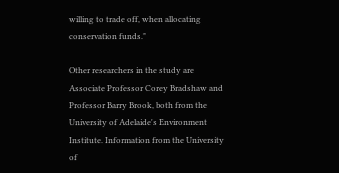willing to trade off, when allocating conservation funds."

Other researchers in the study are Associate Professor Corey Bradshaw and Professor Barry Brook, both from the University of Adelaide's Environment Institute. Information from the University of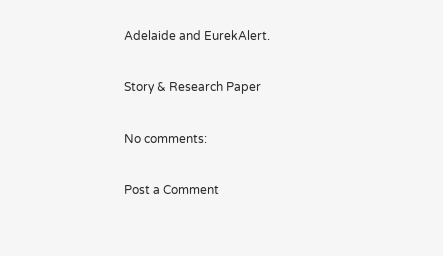Adelaide and EurekAlert.

Story & Research Paper

No comments:

Post a Comment